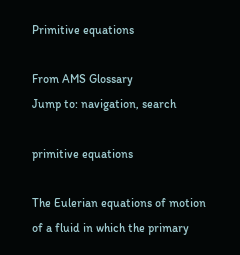Primitive equations

From AMS Glossary
Jump to: navigation, search

primitive equations

The Eulerian equations of motion of a fluid in which the primary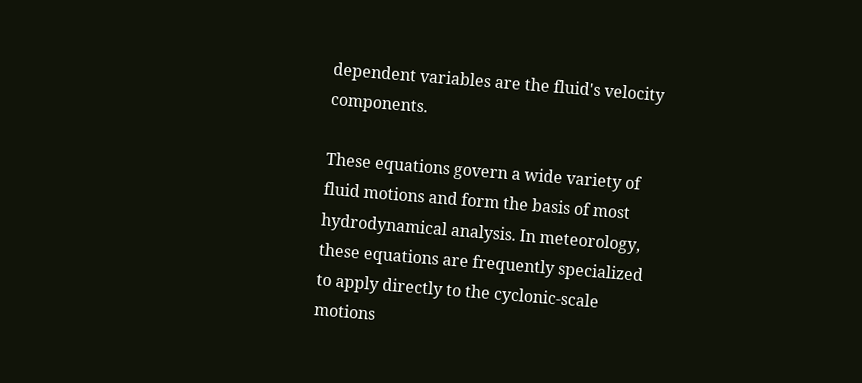dependent variables are the fluid's velocity components.

These equations govern a wide variety of fluid motions and form the basis of most hydrodynamical analysis. In meteorology, these equations are frequently specialized to apply directly to the cyclonic-scale motions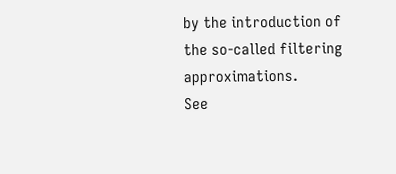by the introduction of the so-called filtering approximations.
See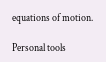equations of motion.

Personal tools